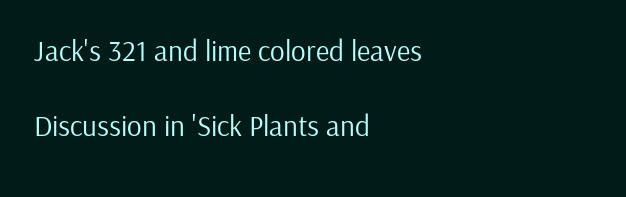Jack's 321 and lime colored leaves

Discussion in 'Sick Plants and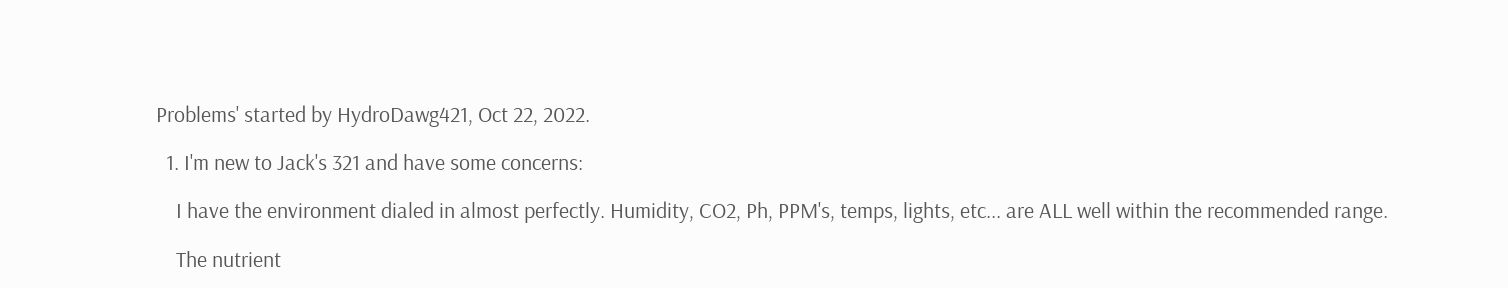Problems' started by HydroDawg421, Oct 22, 2022.

  1. I'm new to Jack's 321 and have some concerns:

    I have the environment dialed in almost perfectly. Humidity, CO2, Ph, PPM's, temps, lights, etc... are ALL well within the recommended range.

    The nutrient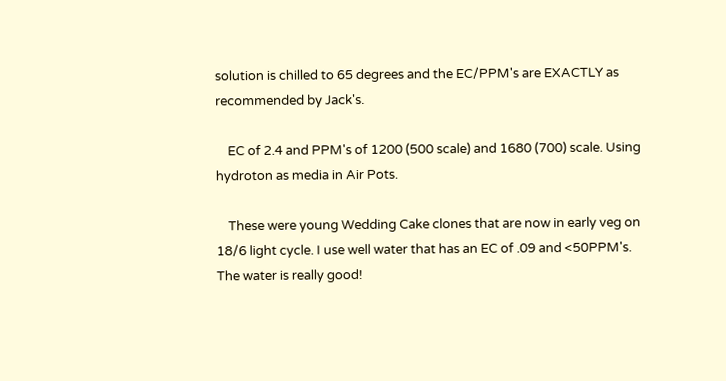solution is chilled to 65 degrees and the EC/PPM's are EXACTLY as recommended by Jack's.

    EC of 2.4 and PPM's of 1200 (500 scale) and 1680 (700) scale. Using hydroton as media in Air Pots.

    These were young Wedding Cake clones that are now in early veg on 18/6 light cycle. I use well water that has an EC of .09 and <50PPM's. The water is really good!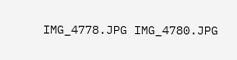IMG_4778.JPG IMG_4780.JPG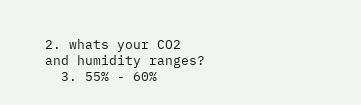2. whats your CO2 and humidity ranges?
  3. 55% - 60%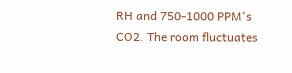RH and 750-1000 PPM's CO2. The room fluctuates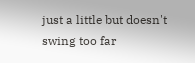just a little but doesn't swing too far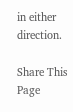in either direction.

Share This Page